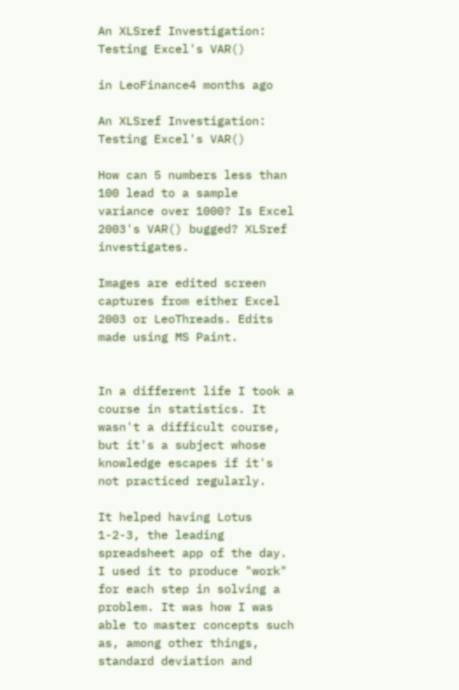An XLSref Investigation: Testing Excel's VAR()

in LeoFinance4 months ago

An XLSref Investigation: Testing Excel's VAR()

How can 5 numbers less than 100 lead to a sample variance over 1000? Is Excel 2003's VAR() bugged? XLSref investigates.

Images are edited screen captures from either Excel 2003 or LeoThreads. Edits made using MS Paint.


In a different life I took a course in statistics. It wasn't a difficult course, but it's a subject whose knowledge escapes if it's not practiced regularly.

It helped having Lotus 1-2-3, the leading spreadsheet app of the day. I used it to produce "work" for each step in solving a problem. It was how I was able to master concepts such as, among other things, standard deviation and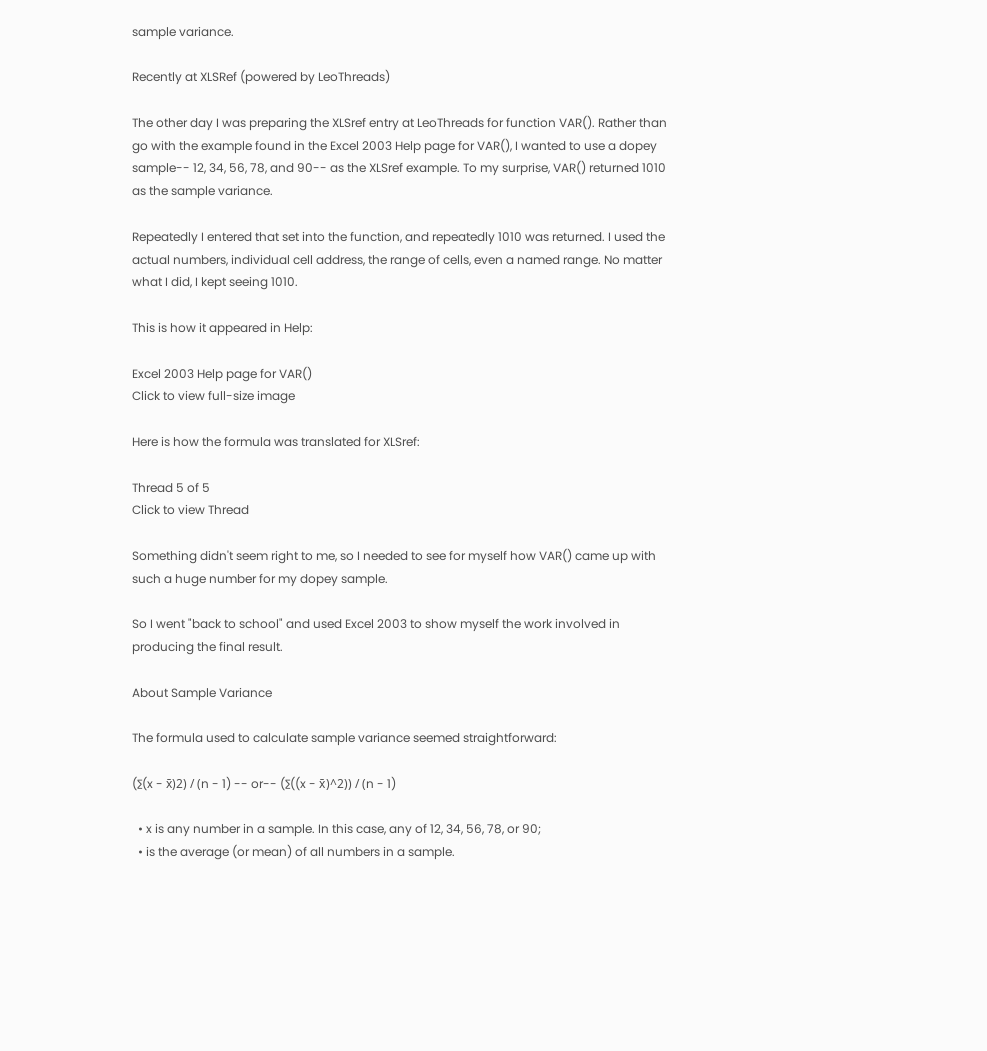sample variance.

Recently at XLSRef (powered by LeoThreads)

The other day I was preparing the XLSref entry at LeoThreads for function VAR(). Rather than go with the example found in the Excel 2003 Help page for VAR(), I wanted to use a dopey sample-- 12, 34, 56, 78, and 90-- as the XLSref example. To my surprise, VAR() returned 1010 as the sample variance.

Repeatedly I entered that set into the function, and repeatedly 1010 was returned. I used the actual numbers, individual cell address, the range of cells, even a named range. No matter what I did, I kept seeing 1010.

This is how it appeared in Help:

Excel 2003 Help page for VAR()
Click to view full-size image

Here is how the formula was translated for XLSref:

Thread 5 of 5
Click to view Thread

Something didn't seem right to me, so I needed to see for myself how VAR() came up with such a huge number for my dopey sample.

So I went "back to school" and used Excel 2003 to show myself the work involved in producing the final result.

About Sample Variance

The formula used to calculate sample variance seemed straightforward:

(∑(x - x̄)2) / (n - 1) -- or-- (∑((x - x̄)^2)) / (n - 1)

  • x is any number in a sample. In this case, any of 12, 34, 56, 78, or 90;
  • is the average (or mean) of all numbers in a sample.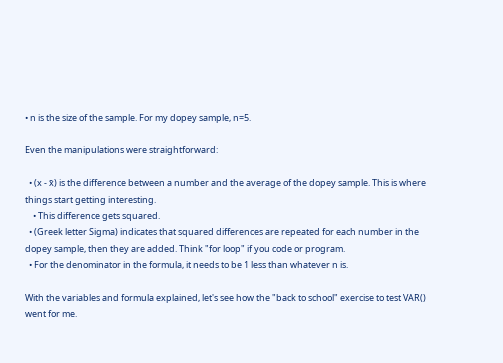• n is the size of the sample. For my dopey sample, n=5.

Even the manipulations were straightforward:

  • (x - x̄) is the difference between a number and the average of the dopey sample. This is where things start getting interesting.
    • This difference gets squared.
  • (Greek letter Sigma) indicates that squared differences are repeated for each number in the dopey sample, then they are added. Think "for loop" if you code or program.
  • For the denominator in the formula, it needs to be 1 less than whatever n is.

With the variables and formula explained, let's see how the "back to school" exercise to test VAR() went for me.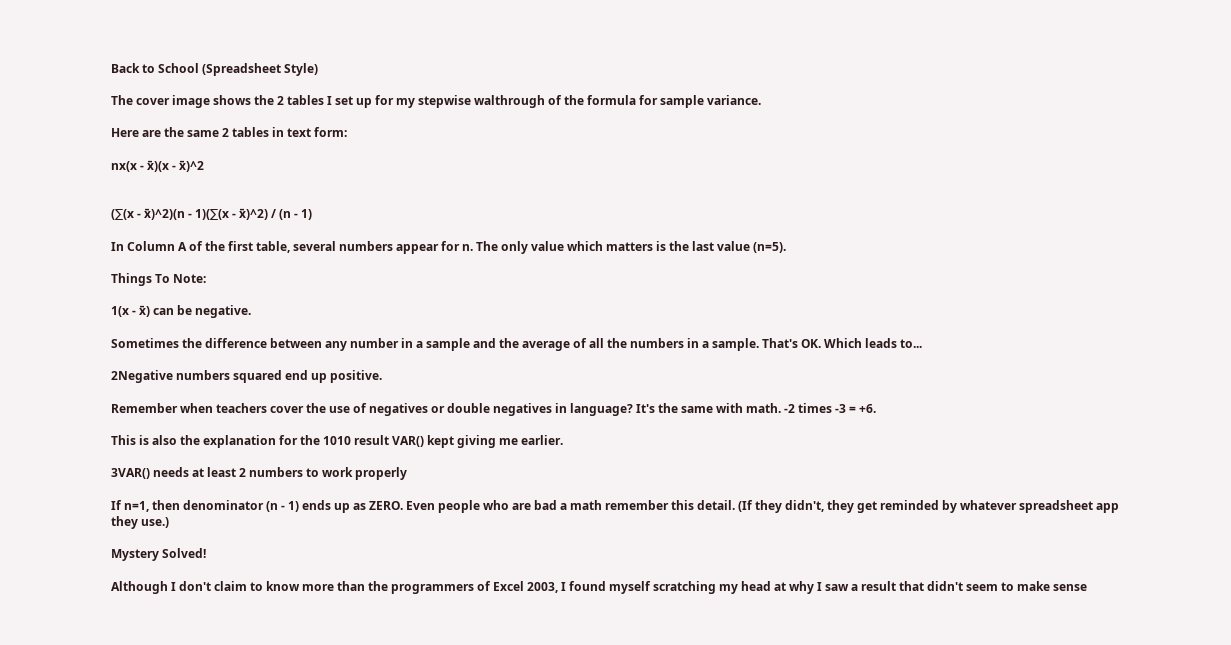Back to School (Spreadsheet Style)

The cover image shows the 2 tables I set up for my stepwise walthrough of the formula for sample variance.

Here are the same 2 tables in text form:

nx(x - x̄)(x - x̄)^2


(∑(x - x̄)^2)(n - 1)(∑(x - x̄)^2) / (n - 1)

In Column A of the first table, several numbers appear for n. The only value which matters is the last value (n=5).

Things To Note:

1(x - x̄) can be negative.

Sometimes the difference between any number in a sample and the average of all the numbers in a sample. That's OK. Which leads to...

2Negative numbers squared end up positive.

Remember when teachers cover the use of negatives or double negatives in language? It's the same with math. -2 times -3 = +6.

This is also the explanation for the 1010 result VAR() kept giving me earlier.

3VAR() needs at least 2 numbers to work properly

If n=1, then denominator (n - 1) ends up as ZERO. Even people who are bad a math remember this detail. (If they didn't, they get reminded by whatever spreadsheet app they use.)

Mystery Solved!

Although I don't claim to know more than the programmers of Excel 2003, I found myself scratching my head at why I saw a result that didn't seem to make sense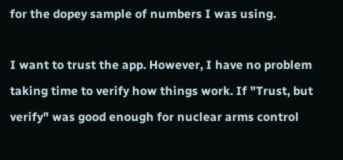for the dopey sample of numbers I was using.

I want to trust the app. However, I have no problem taking time to verify how things work. If "Trust, but verify" was good enough for nuclear arms control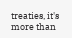treaties, it's more than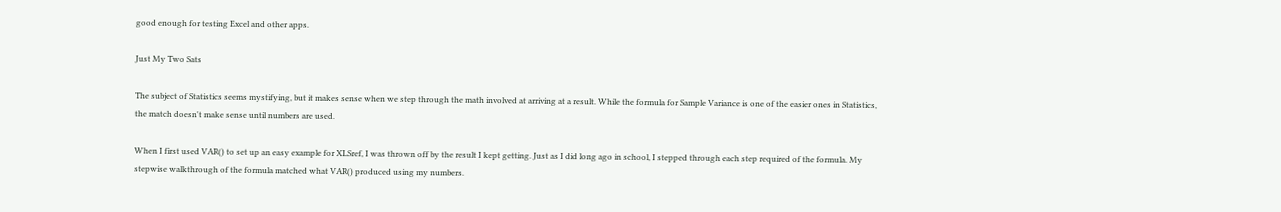good enough for testing Excel and other apps.

Just My Two Sats

The subject of Statistics seems mystifying, but it makes sense when we step through the math involved at arriving at a result. While the formula for Sample Variance is one of the easier ones in Statistics, the match doesn't make sense until numbers are used.

When I first used VAR() to set up an easy example for XLSref, I was thrown off by the result I kept getting. Just as I did long ago in school, I stepped through each step required of the formula. My stepwise walkthrough of the formula matched what VAR() produced using my numbers.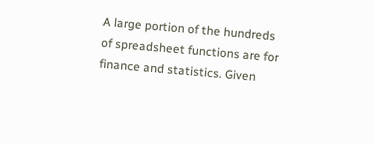A large portion of the hundreds of spreadsheet functions are for finance and statistics. Given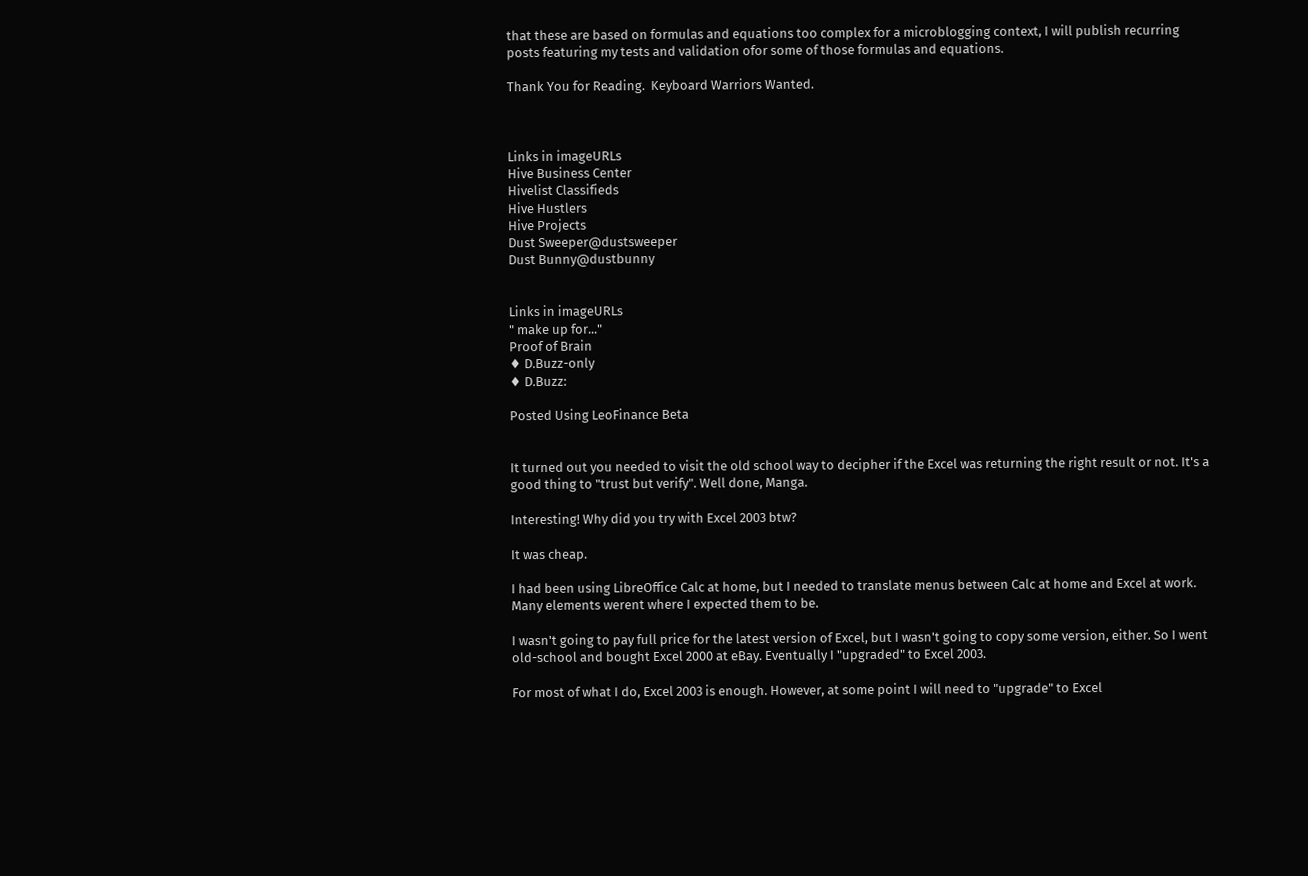that these are based on formulas and equations too complex for a microblogging context, I will publish recurring posts featuring my tests and validation ofor some of those formulas and equations.

Thank You for Reading.  Keyboard Warriors Wanted.



Links in imageURLs
Hive Business Center
Hivelist Classifieds
Hive Hustlers
Hive Projects
Dust Sweeper@dustsweeper
Dust Bunny@dustbunny


Links in imageURLs
" make up for..."
Proof of Brain
♦ D.Buzz-only
♦ D.Buzz:

Posted Using LeoFinance Beta


It turned out you needed to visit the old school way to decipher if the Excel was returning the right result or not. It's a good thing to "trust but verify". Well done, Manga.

Interesting! Why did you try with Excel 2003 btw?

It was cheap.

I had been using LibreOffice Calc at home, but I needed to translate menus between Calc at home and Excel at work. Many elements werent where I expected them to be.

I wasn't going to pay full price for the latest version of Excel, but I wasn't going to copy some version, either. So I went old-school and bought Excel 2000 at eBay. Eventually I "upgraded" to Excel 2003.

For most of what I do, Excel 2003 is enough. However, at some point I will need to "upgrade" to Excel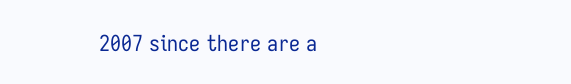2007 since there are a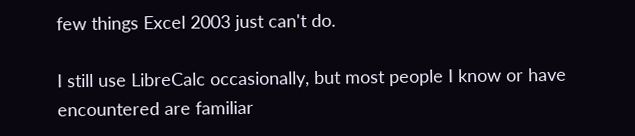few things Excel 2003 just can't do.

I still use LibreCalc occasionally, but most people I know or have encountered are familiar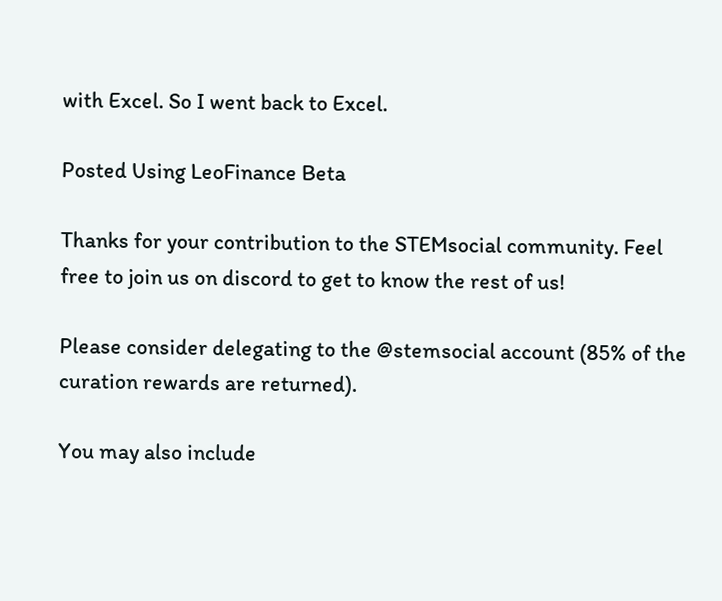with Excel. So I went back to Excel.

Posted Using LeoFinance Beta

Thanks for your contribution to the STEMsocial community. Feel free to join us on discord to get to know the rest of us!

Please consider delegating to the @stemsocial account (85% of the curation rewards are returned).

You may also include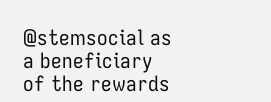@stemsocial as a beneficiary of the rewards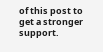of this post to get a stronger support.